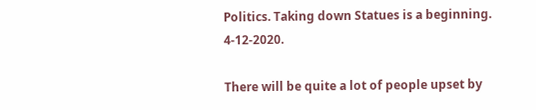Politics. Taking down Statues is a beginning. 4-12-2020.

There will be quite a lot of people upset by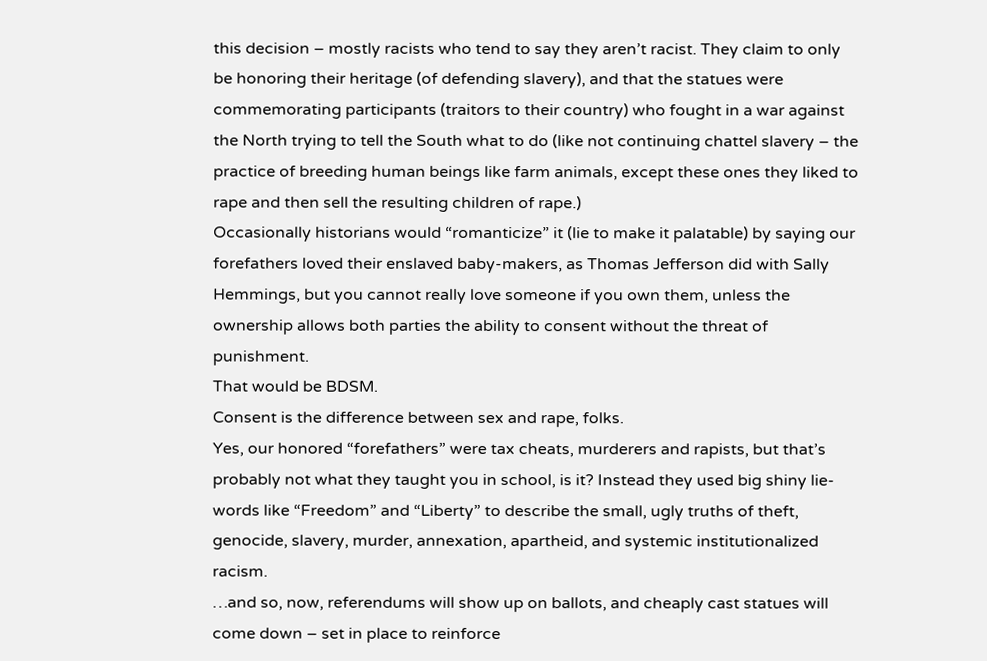this decision – mostly racists who tend to say they aren’t racist. They claim to only be honoring their heritage (of defending slavery), and that the statues were commemorating participants (traitors to their country) who fought in a war against the North trying to tell the South what to do (like not continuing chattel slavery – the practice of breeding human beings like farm animals, except these ones they liked to rape and then sell the resulting children of rape.)
Occasionally historians would “romanticize” it (lie to make it palatable) by saying our forefathers loved their enslaved baby-makers, as Thomas Jefferson did with Sally Hemmings, but you cannot really love someone if you own them, unless the ownership allows both parties the ability to consent without the threat of punishment.
That would be BDSM.
Consent is the difference between sex and rape, folks.
Yes, our honored “forefathers” were tax cheats, murderers and rapists, but that’s probably not what they taught you in school, is it? Instead they used big shiny lie-words like “Freedom” and “Liberty” to describe the small, ugly truths of theft, genocide, slavery, murder, annexation, apartheid, and systemic institutionalized racism.
…and so, now, referendums will show up on ballots, and cheaply cast statues will come down – set in place to reinforce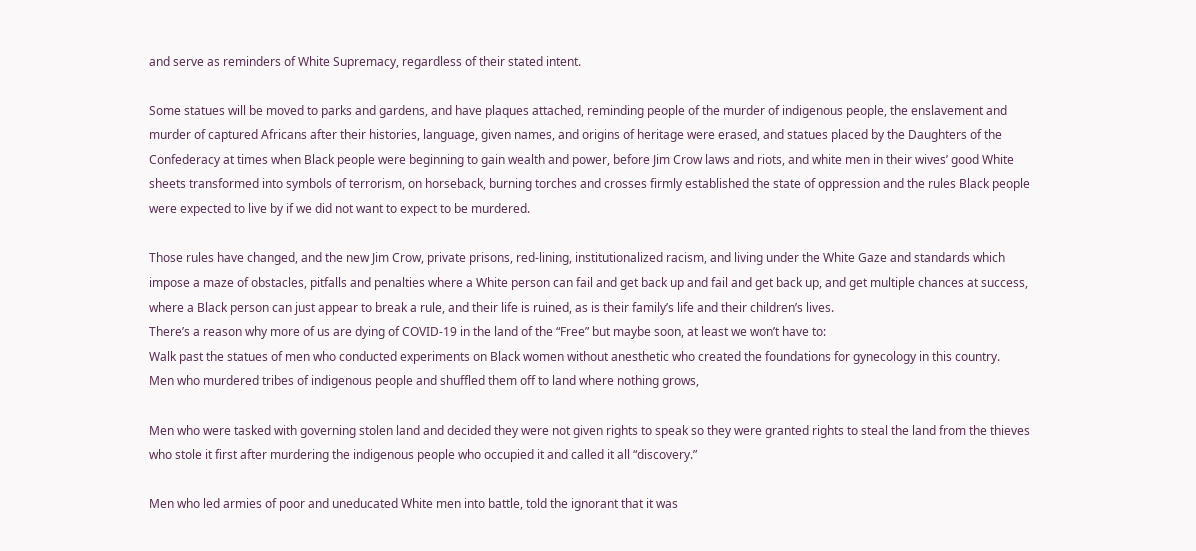and serve as reminders of White Supremacy, regardless of their stated intent.

Some statues will be moved to parks and gardens, and have plaques attached, reminding people of the murder of indigenous people, the enslavement and murder of captured Africans after their histories, language, given names, and origins of heritage were erased, and statues placed by the Daughters of the Confederacy at times when Black people were beginning to gain wealth and power, before Jim Crow laws and riots, and white men in their wives’ good White sheets transformed into symbols of terrorism, on horseback, burning torches and crosses firmly established the state of oppression and the rules Black people were expected to live by if we did not want to expect to be murdered.

Those rules have changed, and the new Jim Crow, private prisons, red-lining, institutionalized racism, and living under the White Gaze and standards which impose a maze of obstacles, pitfalls and penalties where a White person can fail and get back up and fail and get back up, and get multiple chances at success, where a Black person can just appear to break a rule, and their life is ruined, as is their family’s life and their children’s lives.
There’s a reason why more of us are dying of COVID-19 in the land of the “Free” but maybe soon, at least we won’t have to:
Walk past the statues of men who conducted experiments on Black women without anesthetic who created the foundations for gynecology in this country.
Men who murdered tribes of indigenous people and shuffled them off to land where nothing grows,

Men who were tasked with governing stolen land and decided they were not given rights to speak so they were granted rights to steal the land from the thieves who stole it first after murdering the indigenous people who occupied it and called it all “discovery.”

Men who led armies of poor and uneducated White men into battle, told the ignorant that it was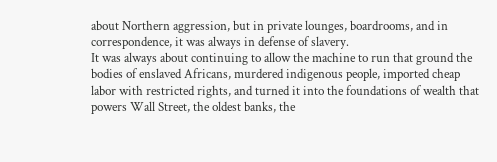about Northern aggression, but in private lounges, boardrooms, and in correspondence, it was always in defense of slavery.
It was always about continuing to allow the machine to run that ground the bodies of enslaved Africans, murdered indigenous people, imported cheap labor with restricted rights, and turned it into the foundations of wealth that powers Wall Street, the oldest banks, the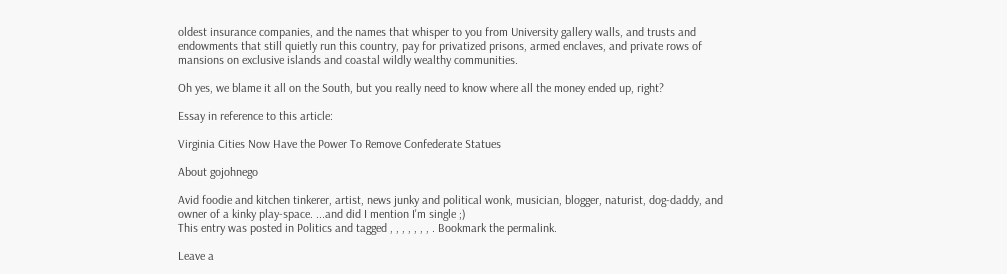oldest insurance companies, and the names that whisper to you from University gallery walls, and trusts and endowments that still quietly run this country, pay for privatized prisons, armed enclaves, and private rows of mansions on exclusive islands and coastal wildly wealthy communities.

Oh yes, we blame it all on the South, but you really need to know where all the money ended up, right?

Essay in reference to this article:

Virginia Cities Now Have the Power To Remove Confederate Statues

About gojohnego

Avid foodie and kitchen tinkerer, artist, news junky and political wonk, musician, blogger, naturist, dog-daddy, and owner of a kinky play-space. ...and did I mention I'm single ;)
This entry was posted in Politics and tagged , , , , , , , . Bookmark the permalink.

Leave a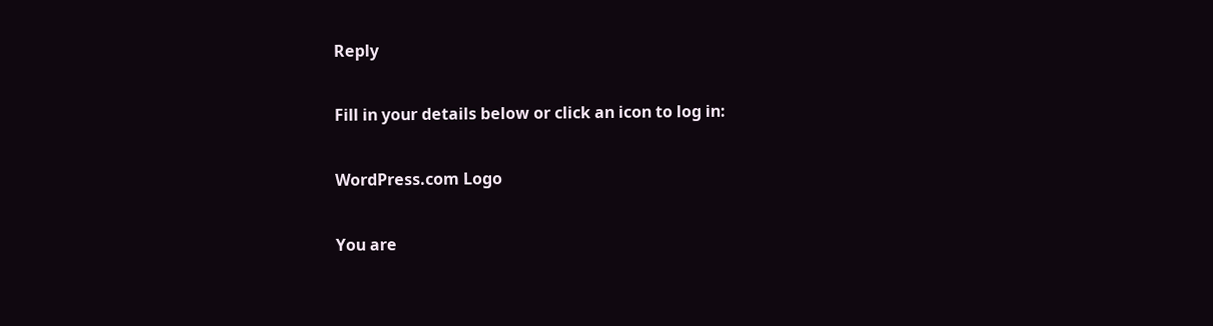Reply

Fill in your details below or click an icon to log in:

WordPress.com Logo

You are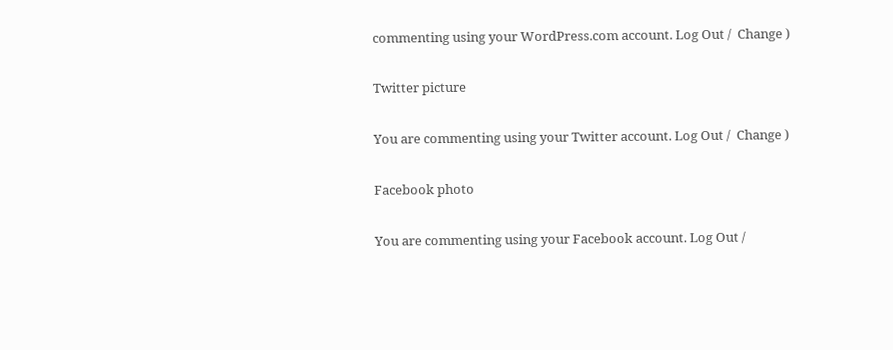commenting using your WordPress.com account. Log Out /  Change )

Twitter picture

You are commenting using your Twitter account. Log Out /  Change )

Facebook photo

You are commenting using your Facebook account. Log Out /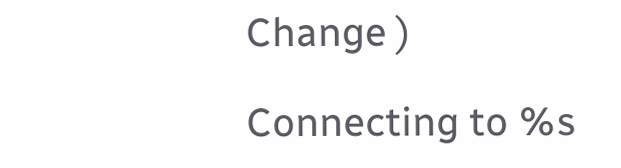Change )

Connecting to %s